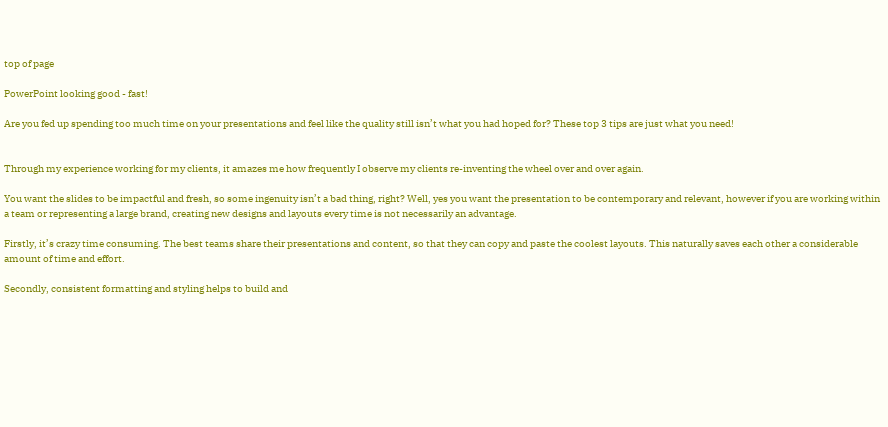top of page

PowerPoint looking good - fast!

Are you fed up spending too much time on your presentations and feel like the quality still isn’t what you had hoped for? These top 3 tips are just what you need!


Through my experience working for my clients, it amazes me how frequently I observe my clients re-inventing the wheel over and over again.

You want the slides to be impactful and fresh, so some ingenuity isn’t a bad thing, right? Well, yes you want the presentation to be contemporary and relevant, however if you are working within a team or representing a large brand, creating new designs and layouts every time is not necessarily an advantage.

Firstly, it’s crazy time consuming. The best teams share their presentations and content, so that they can copy and paste the coolest layouts. This naturally saves each other a considerable amount of time and effort.

Secondly, consistent formatting and styling helps to build and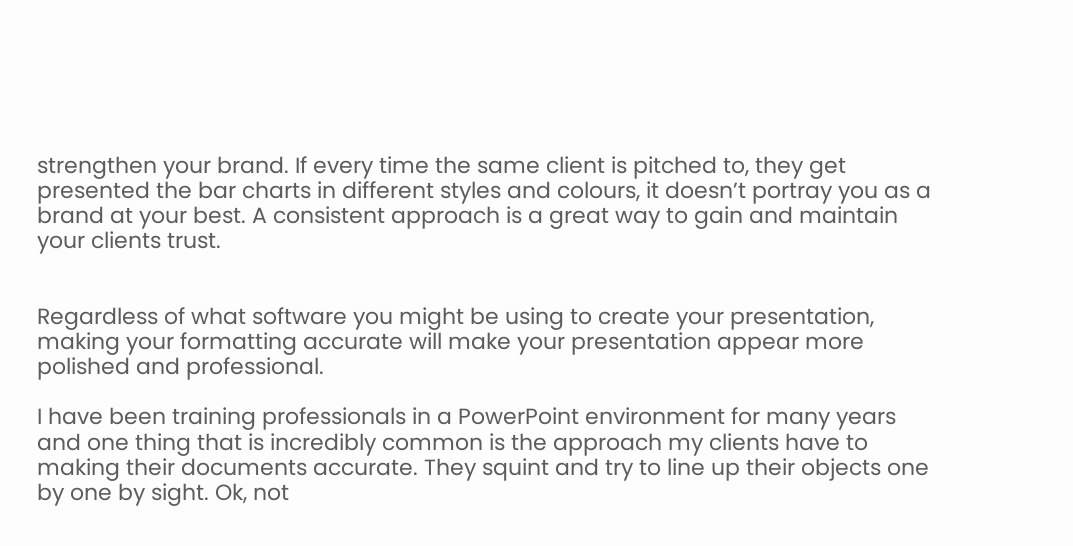strengthen your brand. If every time the same client is pitched to, they get presented the bar charts in different styles and colours, it doesn’t portray you as a brand at your best. A consistent approach is a great way to gain and maintain your clients trust.


Regardless of what software you might be using to create your presentation, making your formatting accurate will make your presentation appear more polished and professional.

I have been training professionals in a PowerPoint environment for many years and one thing that is incredibly common is the approach my clients have to making their documents accurate. They squint and try to line up their objects one by one by sight. Ok, not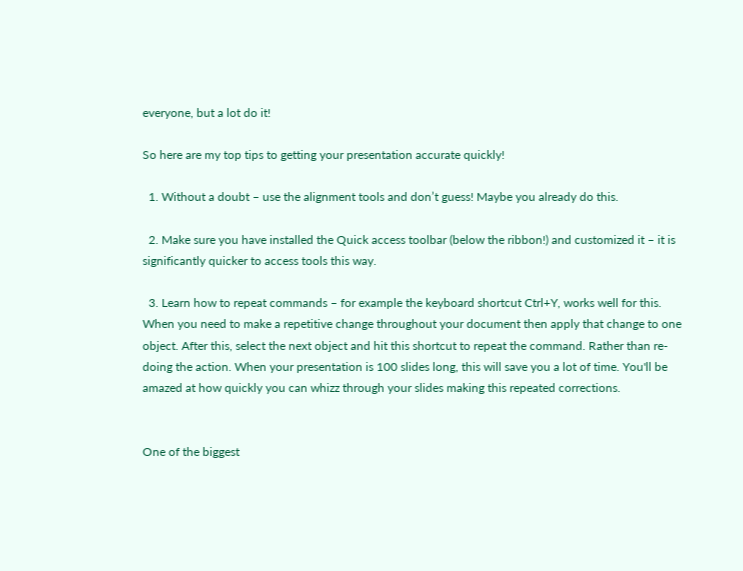everyone, but a lot do it!

So here are my top tips to getting your presentation accurate quickly!

  1. Without a doubt – use the alignment tools and don’t guess! Maybe you already do this.

  2. Make sure you have installed the Quick access toolbar (below the ribbon!) and customized it – it is significantly quicker to access tools this way.

  3. Learn how to repeat commands – for example the keyboard shortcut Ctrl+Y, works well for this. When you need to make a repetitive change throughout your document then apply that change to one object. After this, select the next object and hit this shortcut to repeat the command. Rather than re-doing the action. When your presentation is 100 slides long, this will save you a lot of time. You'll be amazed at how quickly you can whizz through your slides making this repeated corrections.


One of the biggest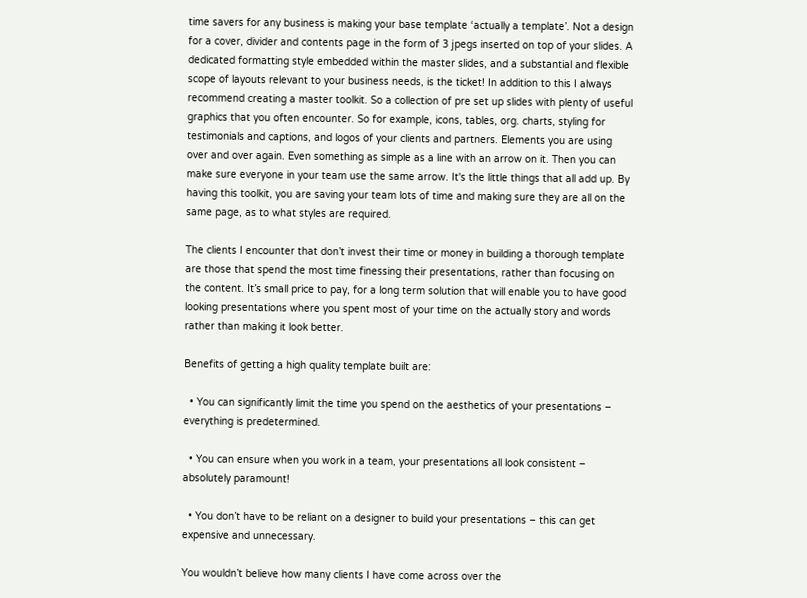time savers for any business is making your base template ‘actually a template’. Not a design for a cover, divider and contents page in the form of 3 jpegs inserted on top of your slides. A dedicated formatting style embedded within the master slides, and a substantial and flexible scope of layouts relevant to your business needs, is the ticket! In addition to this I always recommend creating a master toolkit. So a collection of pre set up slides with plenty of useful graphics that you often encounter. So for example, icons, tables, org. charts, styling for testimonials and captions, and logos of your clients and partners. Elements you are using over and over again. Even something as simple as a line with an arrow on it. Then you can make sure everyone in your team use the same arrow. It's the little things that all add up. By having this toolkit, you are saving your team lots of time and making sure they are all on the same page, as to what styles are required.

The clients I encounter that don’t invest their time or money in building a thorough template are those that spend the most time finessing their presentations, rather than focusing on the content. It’s small price to pay, for a long term solution that will enable you to have good looking presentations where you spent most of your time on the actually story and words rather than making it look better.

Benefits of getting a high quality template built are:

  • You can significantly limit the time you spend on the aesthetics of your presentations – everything is predetermined.

  • You can ensure when you work in a team, your presentations all look consistent – absolutely paramount!

  • You don’t have to be reliant on a designer to build your presentations – this can get expensive and unnecessary.

You wouldn’t believe how many clients I have come across over the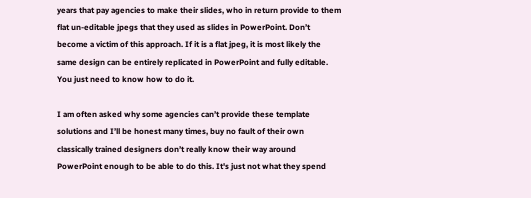years that pay agencies to make their slides, who in return provide to them flat un-editable jpegs that they used as slides in PowerPoint. Don’t become a victim of this approach. If it is a flat jpeg, it is most likely the same design can be entirely replicated in PowerPoint and fully editable. You just need to know how to do it.

I am often asked why some agencies can’t provide these template solutions and I’ll be honest many times, buy no fault of their own classically trained designers don’t really know their way around PowerPoint enough to be able to do this. It's just not what they spend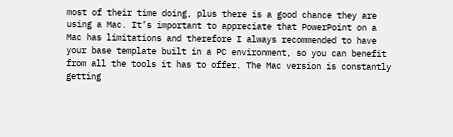most of their time doing, plus there is a good chance they are using a Mac. It’s important to appreciate that PowerPoint on a Mac has limitations and therefore I always recommended to have your base template built in a PC environment, so you can benefit from all the tools it has to offer. The Mac version is constantly getting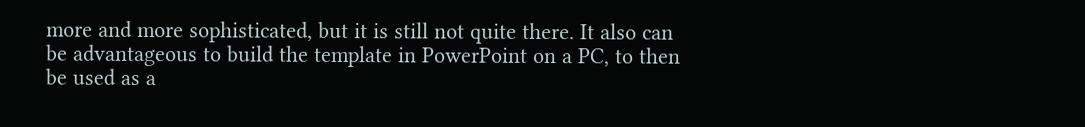more and more sophisticated, but it is still not quite there. It also can be advantageous to build the template in PowerPoint on a PC, to then be used as a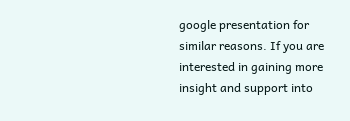google presentation for similar reasons. If you are interested in gaining more insight and support into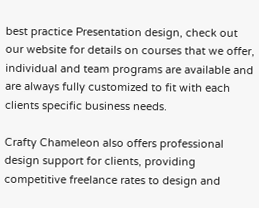best practice Presentation design, check out our website for details on courses that we offer, individual and team programs are available and are always fully customized to fit with each clients specific business needs.

Crafty Chameleon also offers professional design support for clients, providing competitive freelance rates to design and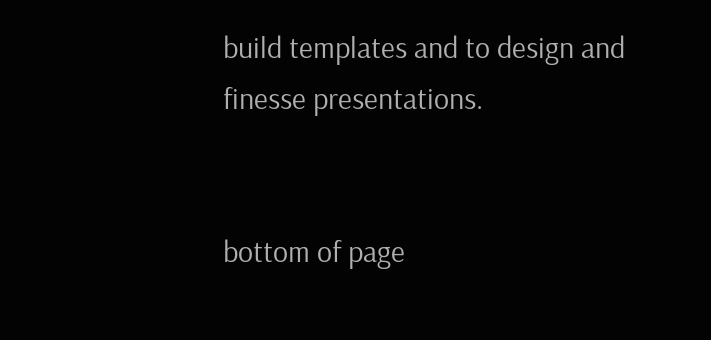build templates and to design and finesse presentations.


bottom of page